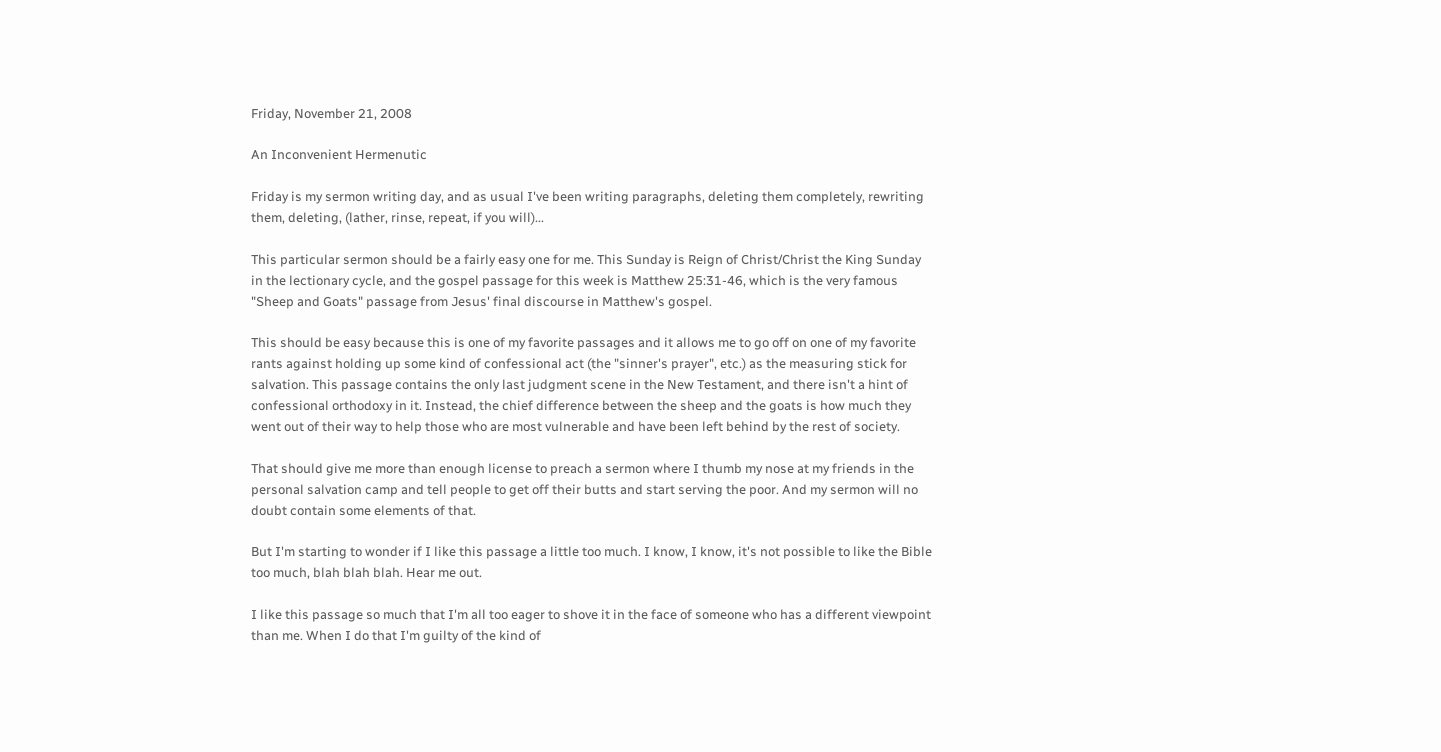Friday, November 21, 2008

An Inconvenient Hermenutic

Friday is my sermon writing day, and as usual I've been writing paragraphs, deleting them completely, rewriting them, deleting, (lather, rinse, repeat, if you will)...

This particular sermon should be a fairly easy one for me. This Sunday is Reign of Christ/Christ the King Sunday in the lectionary cycle, and the gospel passage for this week is Matthew 25:31-46, which is the very famous "Sheep and Goats" passage from Jesus' final discourse in Matthew's gospel.

This should be easy because this is one of my favorite passages and it allows me to go off on one of my favorite rants against holding up some kind of confessional act (the "sinner's prayer", etc.) as the measuring stick for salvation. This passage contains the only last judgment scene in the New Testament, and there isn't a hint of confessional orthodoxy in it. Instead, the chief difference between the sheep and the goats is how much they went out of their way to help those who are most vulnerable and have been left behind by the rest of society.

That should give me more than enough license to preach a sermon where I thumb my nose at my friends in the personal salvation camp and tell people to get off their butts and start serving the poor. And my sermon will no doubt contain some elements of that.

But I'm starting to wonder if I like this passage a little too much. I know, I know, it's not possible to like the Bible too much, blah blah blah. Hear me out.

I like this passage so much that I'm all too eager to shove it in the face of someone who has a different viewpoint than me. When I do that I'm guilty of the kind of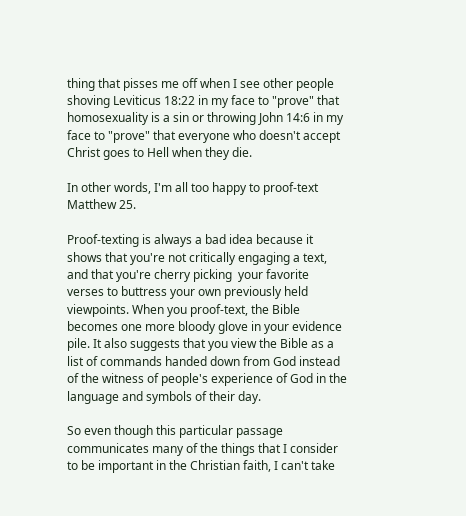thing that pisses me off when I see other people shoving Leviticus 18:22 in my face to "prove" that homosexuality is a sin or throwing John 14:6 in my face to "prove" that everyone who doesn't accept Christ goes to Hell when they die.

In other words, I'm all too happy to proof-text Matthew 25.

Proof-texting is always a bad idea because it shows that you're not critically engaging a text, and that you're cherry picking  your favorite verses to buttress your own previously held viewpoints. When you proof-text, the Bible becomes one more bloody glove in your evidence pile. It also suggests that you view the Bible as a list of commands handed down from God instead of the witness of people's experience of God in the language and symbols of their day.

So even though this particular passage communicates many of the things that I consider to be important in the Christian faith, I can't take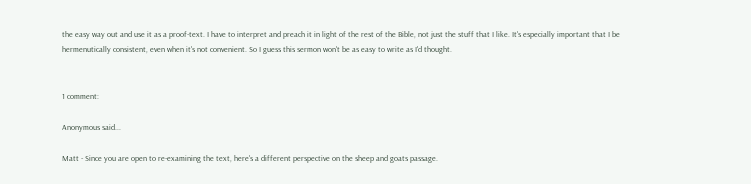the easy way out and use it as a proof-text. I have to interpret and preach it in light of the rest of the Bible, not just the stuff that I like. It's especially important that I be hermenutically consistent, even when it's not convenient. So I guess this sermon won't be as easy to write as I'd thought.


1 comment:

Anonymous said...

Matt - Since you are open to re-examining the text, here's a different perspective on the sheep and goats passage.